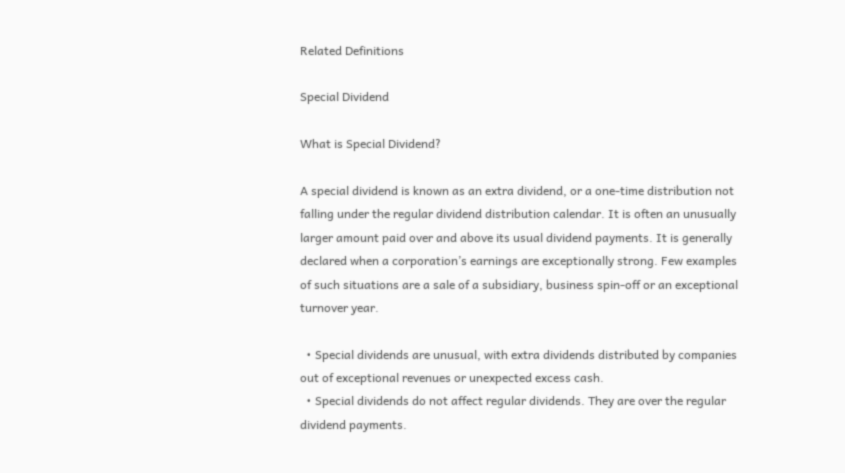Related Definitions

Special Dividend

What is Special Dividend?

A special dividend is known as an extra dividend, or a one-time distribution not falling under the regular dividend distribution calendar. It is often an unusually larger amount paid over and above its usual dividend payments. It is generally declared when a corporation’s earnings are exceptionally strong. Few examples of such situations are a sale of a subsidiary, business spin-off or an exceptional turnover year.

  • Special dividends are unusual, with extra dividends distributed by companies out of exceptional revenues or unexpected excess cash.
  • Special dividends do not affect regular dividends. They are over the regular dividend payments.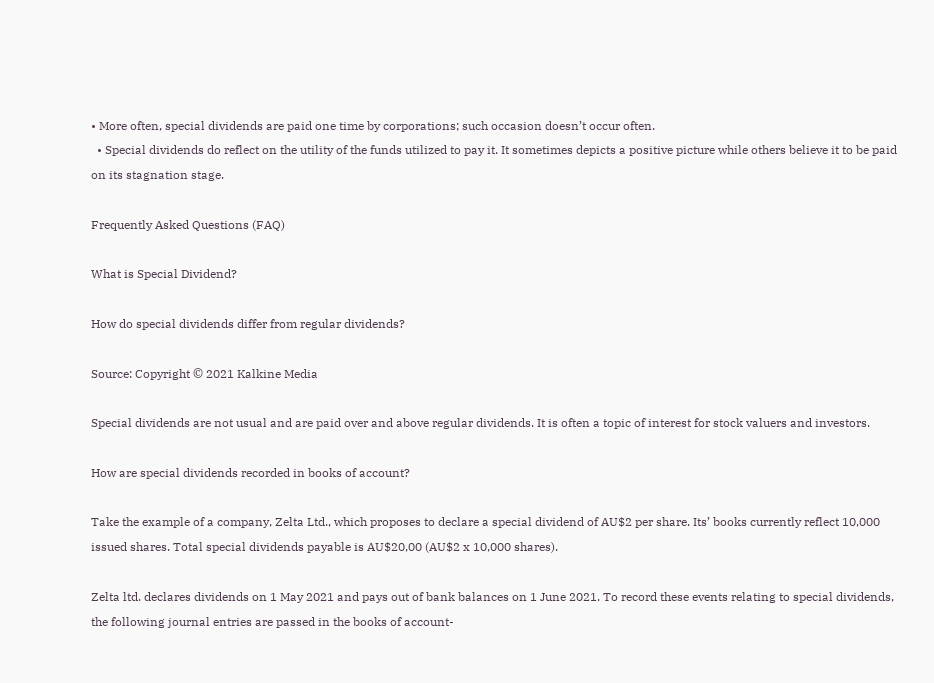• More often, special dividends are paid one time by corporations; such occasion doesn’t occur often.
  • Special dividends do reflect on the utility of the funds utilized to pay it. It sometimes depicts a positive picture while others believe it to be paid on its stagnation stage.

Frequently Asked Questions (FAQ)

What is Special Dividend?

How do special dividends differ from regular dividends?

Source: Copyright © 2021 Kalkine Media

Special dividends are not usual and are paid over and above regular dividends. It is often a topic of interest for stock valuers and investors.

How are special dividends recorded in books of account?

Take the example of a company, Zelta Ltd., which proposes to declare a special dividend of AU$2 per share. Its’ books currently reflect 10,000 issued shares. Total special dividends payable is AU$20,00 (AU$2 x 10,000 shares).

Zelta ltd. declares dividends on 1 May 2021 and pays out of bank balances on 1 June 2021. To record these events relating to special dividends, the following journal entries are passed in the books of account-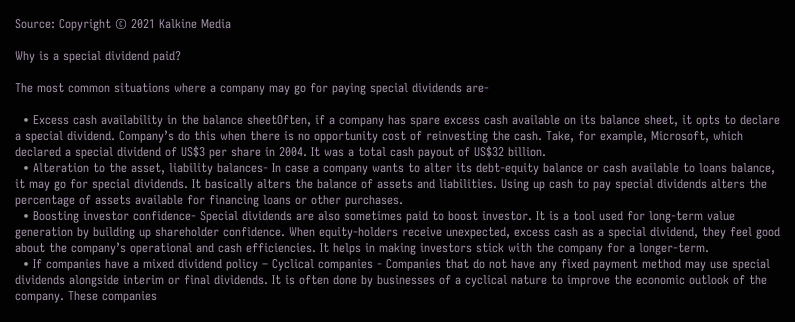Source: Copyright © 2021 Kalkine Media

Why is a special dividend paid?

The most common situations where a company may go for paying special dividends are-

  • Excess cash availability in the balance sheetOften, if a company has spare excess cash available on its balance sheet, it opts to declare a special dividend. Company’s do this when there is no opportunity cost of reinvesting the cash. Take, for example, Microsoft, which declared a special dividend of US$3 per share in 2004. It was a total cash payout of US$32 billion.
  • Alteration to the asset, liability balances- In case a company wants to alter its debt-equity balance or cash available to loans balance, it may go for special dividends. It basically alters the balance of assets and liabilities. Using up cash to pay special dividends alters the percentage of assets available for financing loans or other purchases.
  • Boosting investor confidence- Special dividends are also sometimes paid to boost investor. It is a tool used for long-term value generation by building up shareholder confidence. When equity-holders receive unexpected, excess cash as a special dividend, they feel good about the company’s operational and cash efficiencies. It helps in making investors stick with the company for a longer-term.
  • If companies have a mixed dividend policy – Cyclical companies - Companies that do not have any fixed payment method may use special dividends alongside interim or final dividends. It is often done by businesses of a cyclical nature to improve the economic outlook of the company. These companies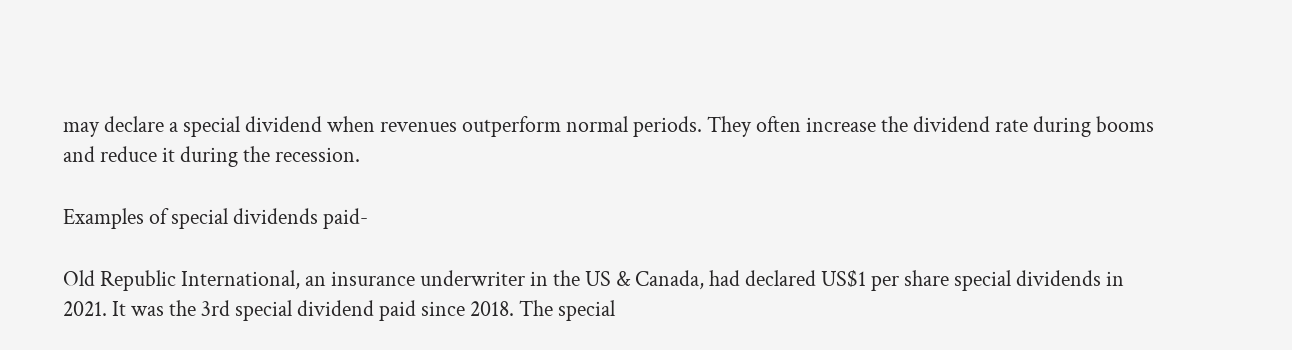may declare a special dividend when revenues outperform normal periods. They often increase the dividend rate during booms and reduce it during the recession.

Examples of special dividends paid-

Old Republic International, an insurance underwriter in the US & Canada, had declared US$1 per share special dividends in 2021. It was the 3rd special dividend paid since 2018. The special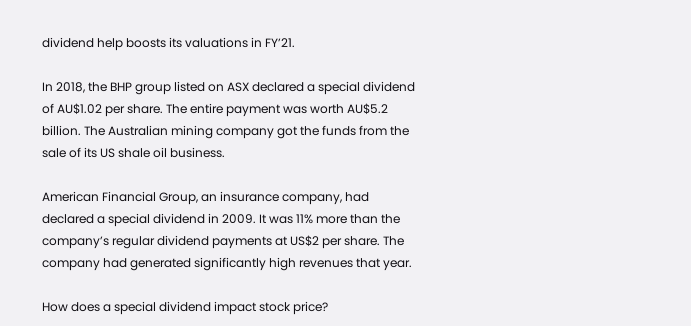dividend help boosts its valuations in FY’21.

In 2018, the BHP group listed on ASX declared a special dividend of AU$1.02 per share. The entire payment was worth AU$5.2 billion. The Australian mining company got the funds from the sale of its US shale oil business.

American Financial Group, an insurance company, had declared a special dividend in 2009. It was 11% more than the company’s regular dividend payments at US$2 per share. The company had generated significantly high revenues that year.

How does a special dividend impact stock price?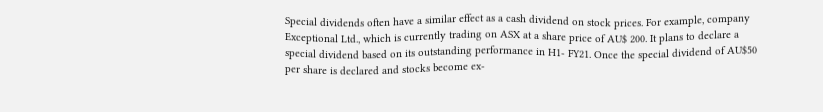Special dividends often have a similar effect as a cash dividend on stock prices. For example, company Exceptional Ltd., which is currently trading on ASX at a share price of AU$ 200. It plans to declare a special dividend based on its outstanding performance in H1- FY21. Once the special dividend of AU$50 per share is declared and stocks become ex-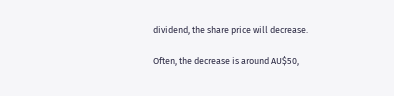dividend, the share price will decrease.

Often, the decrease is around AU$50,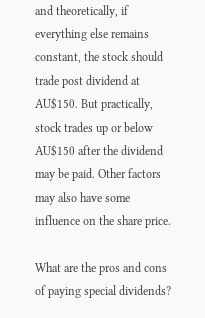and theoretically, if everything else remains constant, the stock should trade post dividend at AU$150. But practically, stock trades up or below AU$150 after the dividend may be paid. Other factors may also have some influence on the share price.

What are the pros and cons of paying special dividends?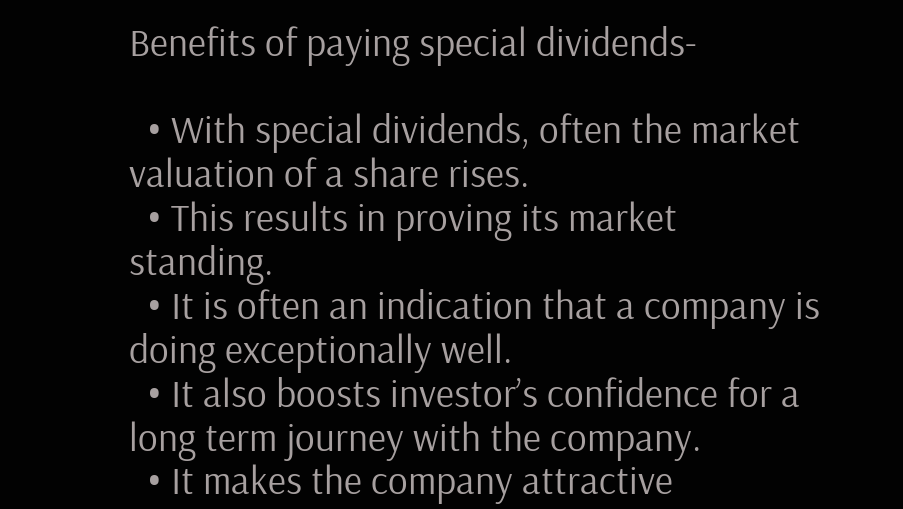Benefits of paying special dividends-

  • With special dividends, often the market valuation of a share rises.
  • This results in proving its market standing.
  • It is often an indication that a company is doing exceptionally well.
  • It also boosts investor’s confidence for a long term journey with the company.
  • It makes the company attractive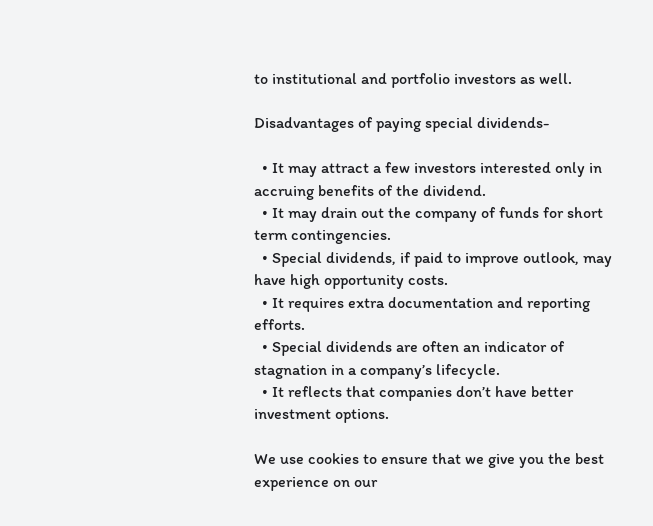to institutional and portfolio investors as well.

Disadvantages of paying special dividends-

  • It may attract a few investors interested only in accruing benefits of the dividend.
  • It may drain out the company of funds for short term contingencies.
  • Special dividends, if paid to improve outlook, may have high opportunity costs.
  • It requires extra documentation and reporting efforts.
  • Special dividends are often an indicator of stagnation in a company’s lifecycle.
  • It reflects that companies don’t have better investment options.

We use cookies to ensure that we give you the best experience on our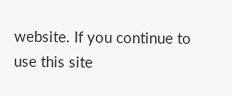website. If you continue to use this site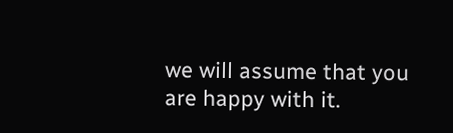we will assume that you are happy with it.